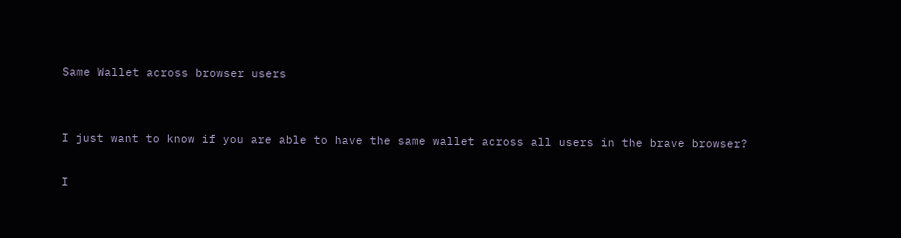Same Wallet across browser users


I just want to know if you are able to have the same wallet across all users in the brave browser?

I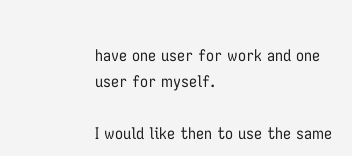have one user for work and one user for myself.

I would like then to use the same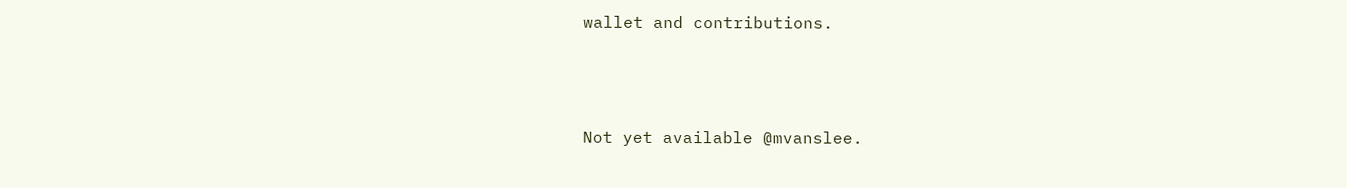wallet and contributions.



Not yet available @mvanslee.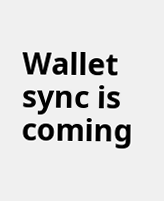Wallet sync is coming